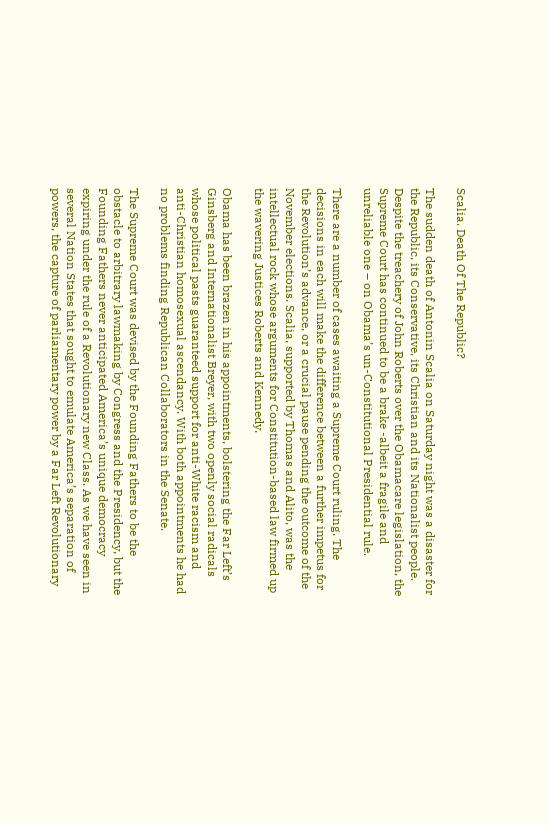Scalia. Death Of The Republic?

The sudden death of Antonin Scalia on Saturday night was a disaster for the Republic, its Conservative, its Christian and its Nationalist people. Despite the treachery of John Roberts over the Obamacare legislation, the Supreme Court has continued to be a brake -albeit a fragile and unreliable one – on Obama’s un-Constitutional Presidential rule.

There are a number of cases awaiting a Supreme Court ruling. The decisions in each will make the difference between a further impetus for the Revolution’s advance, or a crucial pause pending the outcome of the November elections. Scalia, supported by Thomas and Alito, was the intellectual rock whose arguments for Constitution-based law firmed up the wavering Justices Roberts and Kennedy.

Obama has been brazen in his appointments, bolstering the Far Left’s Ginsberg and Internationalist Breyer, with two openly social radicals whose political pasts guaranteed support for anti-White racism and anti-Christian homosexual ascendancy. With both appointments he had no problems finding Republican Collaborators in the Senate.

The Supreme Court was devised by the Founding Fathers to be the obstacle to arbitrary lawmaking by Congress and the Presidency, but the Founding Fathers never anticipated America’s unique democracy expiring under the rule of a Revolutionary new Class. As we have seen in several Nation States that sought to emulate America’s separation of powers, the capture of parliamentary power by a Far Left Revolutionary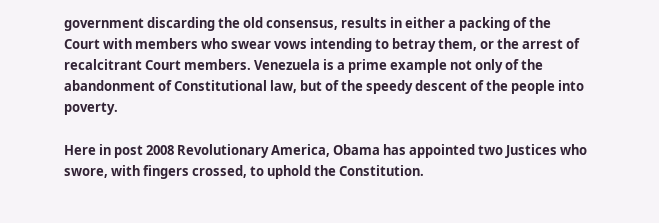government discarding the old consensus, results in either a packing of the Court with members who swear vows intending to betray them, or the arrest of recalcitrant Court members. Venezuela is a prime example not only of the abandonment of Constitutional law, but of the speedy descent of the people into poverty.

Here in post 2008 Revolutionary America, Obama has appointed two Justices who swore, with fingers crossed, to uphold the Constitution.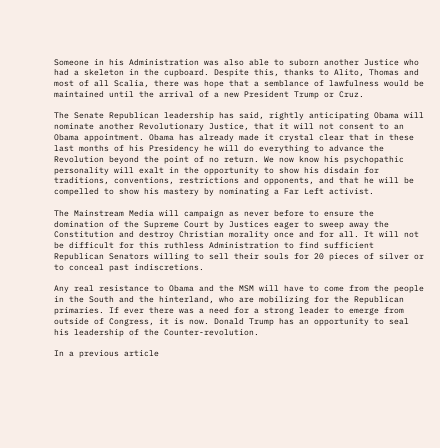Someone in his Administration was also able to suborn another Justice who had a skeleton in the cupboard. Despite this, thanks to Alito, Thomas and most of all Scalia, there was hope that a semblance of lawfulness would be maintained until the arrival of a new President Trump or Cruz.

The Senate Republican leadership has said, rightly anticipating Obama will nominate another Revolutionary Justice, that it will not consent to an Obama appointment. Obama has already made it crystal clear that in these last months of his Presidency he will do everything to advance the Revolution beyond the point of no return. We now know his psychopathic personality will exalt in the opportunity to show his disdain for traditions, conventions, restrictions and opponents, and that he will be compelled to show his mastery by nominating a Far Left activist.

The Mainstream Media will campaign as never before to ensure the domination of the Supreme Court by Justices eager to sweep away the Constitution and destroy Christian morality once and for all. It will not be difficult for this ruthless Administration to find sufficient Republican Senators willing to sell their souls for 20 pieces of silver or to conceal past indiscretions.

Any real resistance to Obama and the MSM will have to come from the people in the South and the hinterland, who are mobilizing for the Republican primaries. If ever there was a need for a strong leader to emerge from outside of Congress, it is now. Donald Trump has an opportunity to seal his leadership of the Counter-revolution.

In a previous article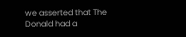we asserted that The Donald had a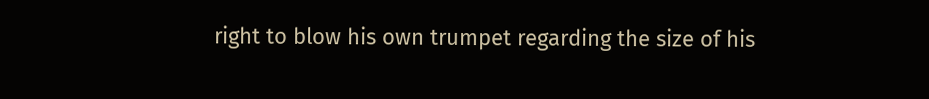right to blow his own trumpet regarding the size of his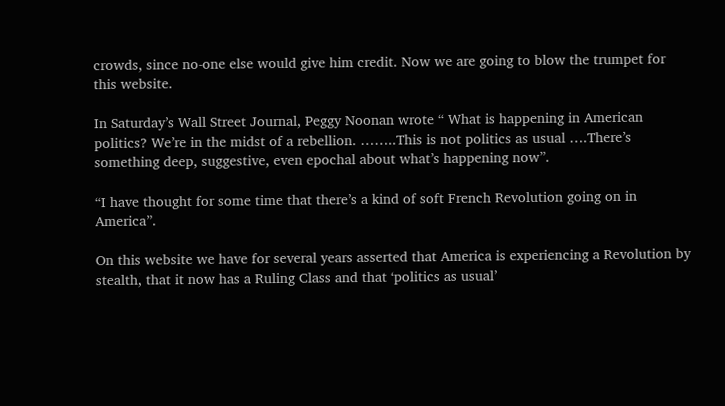crowds, since no-one else would give him credit. Now we are going to blow the trumpet for this website.

In Saturday’s Wall Street Journal, Peggy Noonan wrote “ What is happening in American politics? We’re in the midst of a rebellion. ……..This is not politics as usual ….There’s something deep, suggestive, even epochal about what’s happening now”.

“I have thought for some time that there’s a kind of soft French Revolution going on in America”.

On this website we have for several years asserted that America is experiencing a Revolution by stealth, that it now has a Ruling Class and that ‘politics as usual’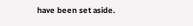have been set aside.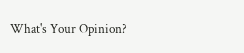What's Your Opinion?